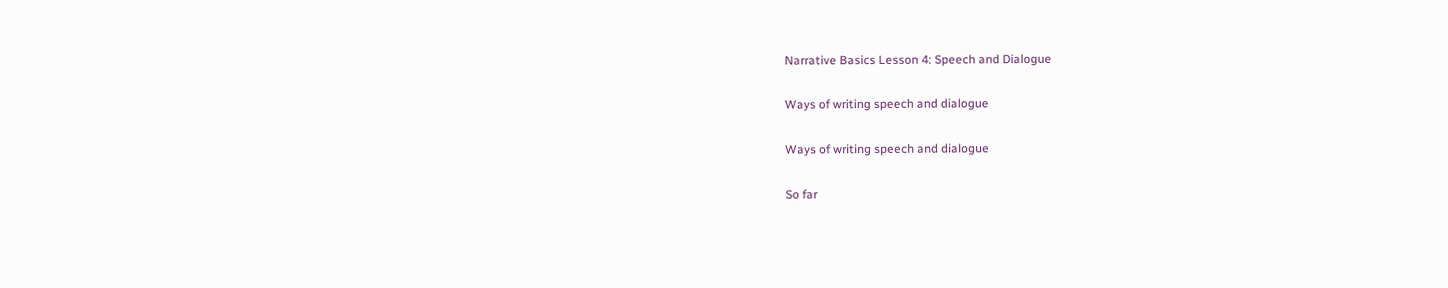Narrative Basics Lesson 4: Speech and Dialogue

Ways of writing speech and dialogue

Ways of writing speech and dialogue

So far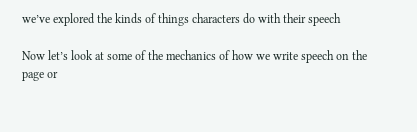we’ve explored the kinds of things characters do with their speech

Now let’s look at some of the mechanics of how we write speech on the page or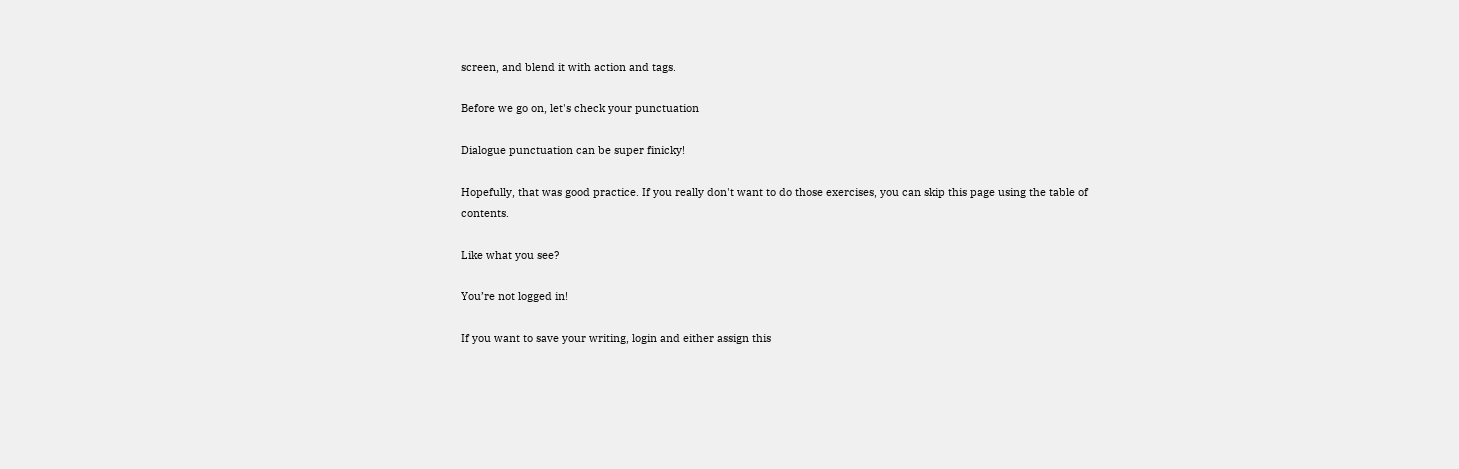screen, and blend it with action and tags.

Before we go on, let's check your punctuation

Dialogue punctuation can be super finicky!

Hopefully, that was good practice. If you really don't want to do those exercises, you can skip this page using the table of contents.

Like what you see?

You’re not logged in!

If you want to save your writing, login and either assign this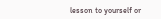lesson to yourself or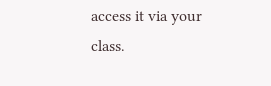access it via your class.